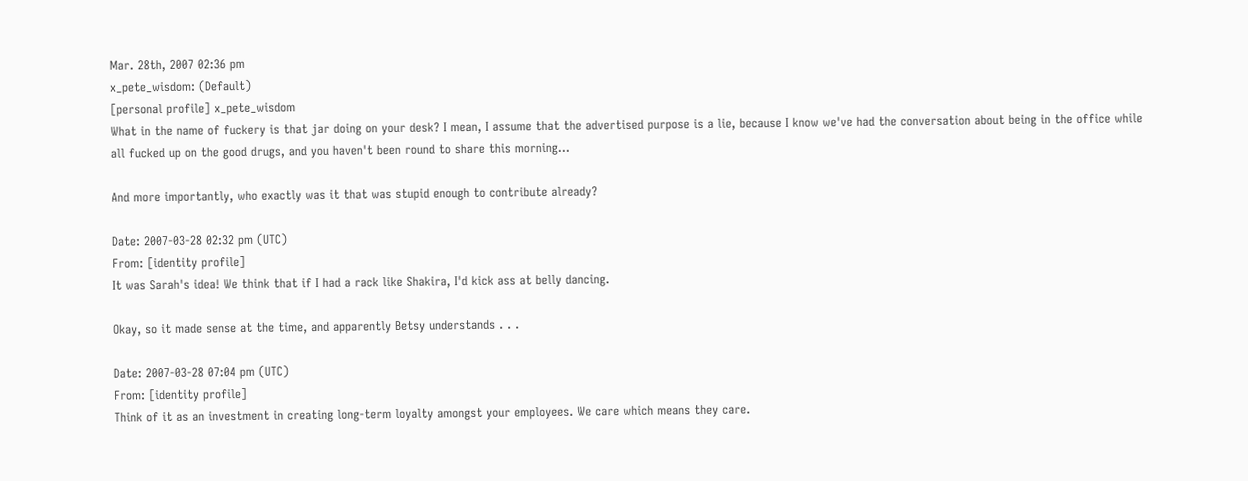Mar. 28th, 2007 02:36 pm
x_pete_wisdom: (Default)
[personal profile] x_pete_wisdom
What in the name of fuckery is that jar doing on your desk? I mean, I assume that the advertised purpose is a lie, because I know we've had the conversation about being in the office while all fucked up on the good drugs, and you haven't been round to share this morning...

And more importantly, who exactly was it that was stupid enough to contribute already?

Date: 2007-03-28 02:32 pm (UTC)
From: [identity profile]
It was Sarah's idea! We think that if I had a rack like Shakira, I'd kick ass at belly dancing.

Okay, so it made sense at the time, and apparently Betsy understands . . .

Date: 2007-03-28 07:04 pm (UTC)
From: [identity profile]
Think of it as an investment in creating long-term loyalty amongst your employees. We care which means they care.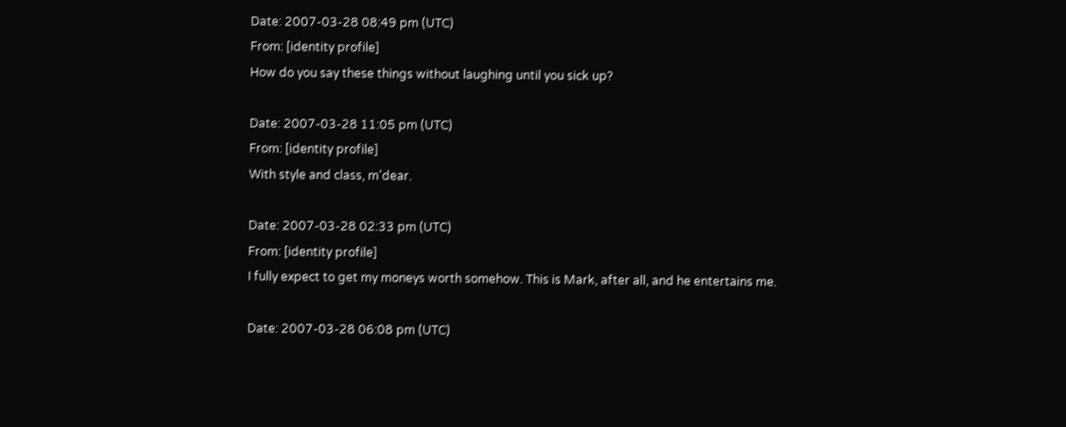Date: 2007-03-28 08:49 pm (UTC)
From: [identity profile]
How do you say these things without laughing until you sick up?

Date: 2007-03-28 11:05 pm (UTC)
From: [identity profile]
With style and class, m'dear.

Date: 2007-03-28 02:33 pm (UTC)
From: [identity profile]
I fully expect to get my moneys worth somehow. This is Mark, after all, and he entertains me.

Date: 2007-03-28 06:08 pm (UTC)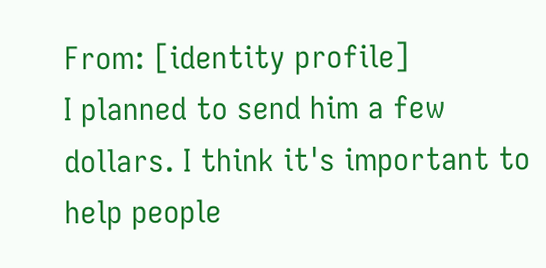From: [identity profile]
I planned to send him a few dollars. I think it's important to help people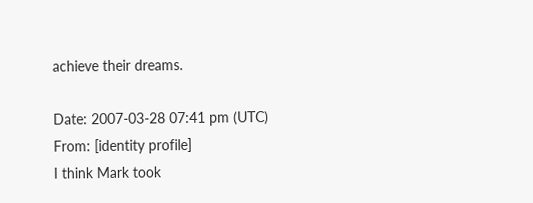achieve their dreams.

Date: 2007-03-28 07:41 pm (UTC)
From: [identity profile]
I think Mark took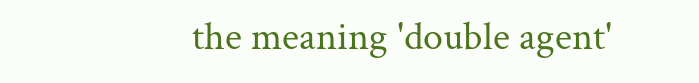the meaning 'double agent'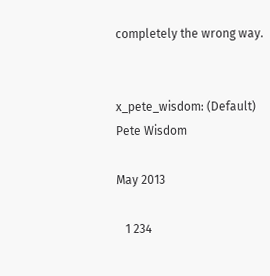completely the wrong way.


x_pete_wisdom: (Default)
Pete Wisdom

May 2013

   1 234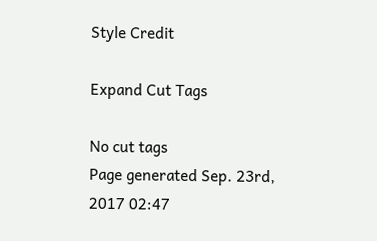Style Credit

Expand Cut Tags

No cut tags
Page generated Sep. 23rd, 2017 02:47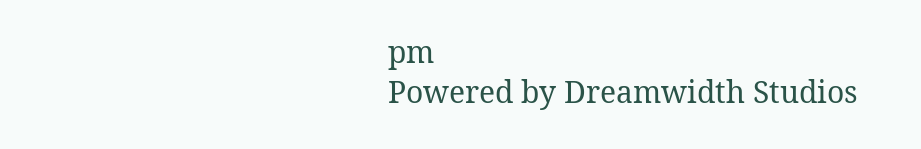pm
Powered by Dreamwidth Studios